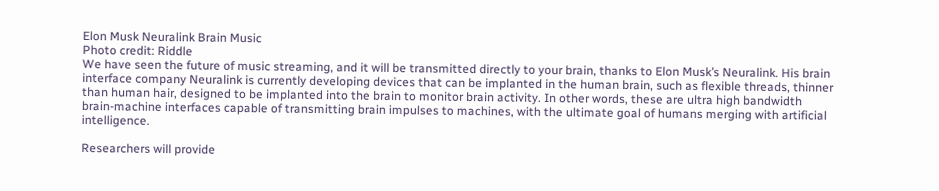Elon Musk Neuralink Brain Music
Photo credit: Riddle
We have seen the future of music streaming, and it will be transmitted directly to your brain, thanks to Elon Musk’s Neuralink. His brain interface company Neuralink is currently developing devices that can be implanted in the human brain, such as flexible threads, thinner than human hair, designed to be implanted into the brain to monitor brain activity. In other words, these are ultra high bandwidth brain-machine interfaces capable of transmitting brain impulses to machines, with the ultimate goal of humans merging with artificial intelligence.

Researchers will provide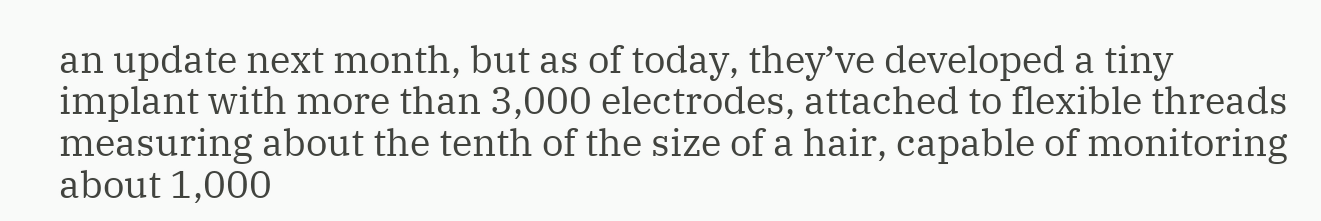an update next month, but as of today, they’ve developed a tiny implant with more than 3,000 electrodes, attached to flexible threads measuring about the tenth of the size of a hair, capable of monitoring about 1,000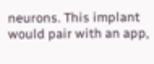neurons. This implant would pair with an app,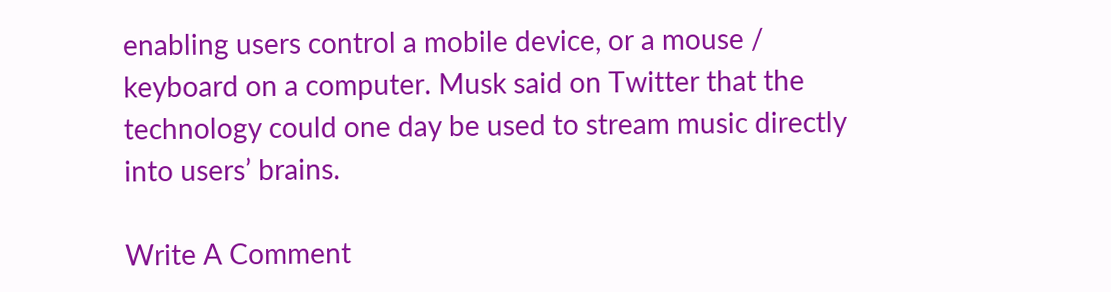enabling users control a mobile device, or a mouse / keyboard on a computer. Musk said on Twitter that the technology could one day be used to stream music directly into users’ brains.

Write A Comment